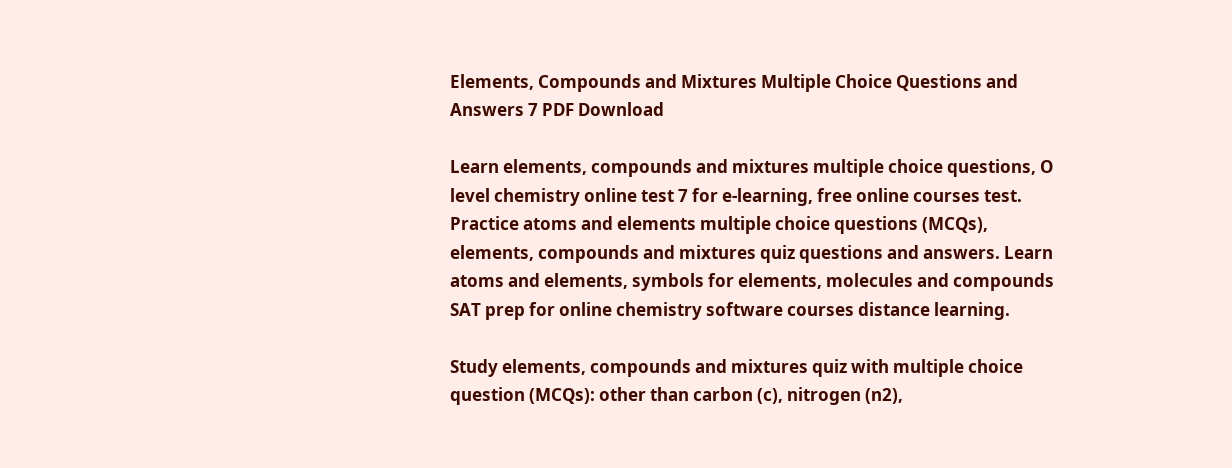Elements, Compounds and Mixtures Multiple Choice Questions and Answers 7 PDF Download

Learn elements, compounds and mixtures multiple choice questions, O level chemistry online test 7 for e-learning, free online courses test. Practice atoms and elements multiple choice questions (MCQs), elements, compounds and mixtures quiz questions and answers. Learn atoms and elements, symbols for elements, molecules and compounds SAT prep for online chemistry software courses distance learning.

Study elements, compounds and mixtures quiz with multiple choice question (MCQs): other than carbon (c), nitrogen (n2),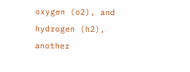oxygen (o2), and hydrogen (h2), another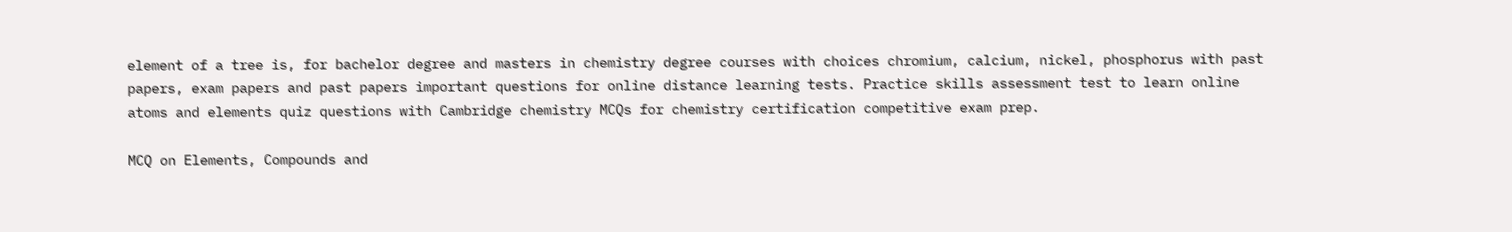element of a tree is, for bachelor degree and masters in chemistry degree courses with choices chromium, calcium, nickel, phosphorus with past papers, exam papers and past papers important questions for online distance learning tests. Practice skills assessment test to learn online atoms and elements quiz questions with Cambridge chemistry MCQs for chemistry certification competitive exam prep.

MCQ on Elements, Compounds and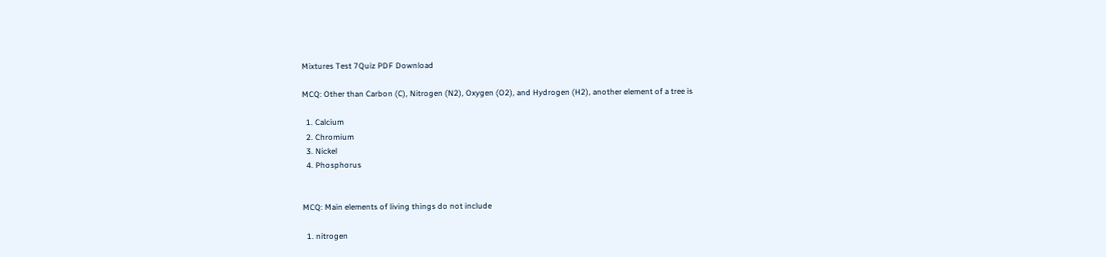Mixtures Test 7Quiz PDF Download

MCQ: Other than Carbon (C), Nitrogen (N2), Oxygen (O2), and Hydrogen (H2), another element of a tree is

  1. Calcium
  2. Chromium
  3. Nickel
  4. Phosphorus


MCQ: Main elements of living things do not include

  1. nitrogen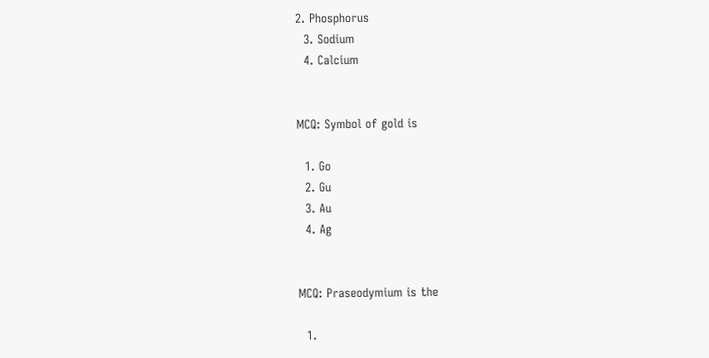2. Phosphorus
  3. Sodium
  4. Calcium


MCQ: Symbol of gold is

  1. Go
  2. Gu
  3. Au
  4. Ag


MCQ: Praseodymium is the

  1.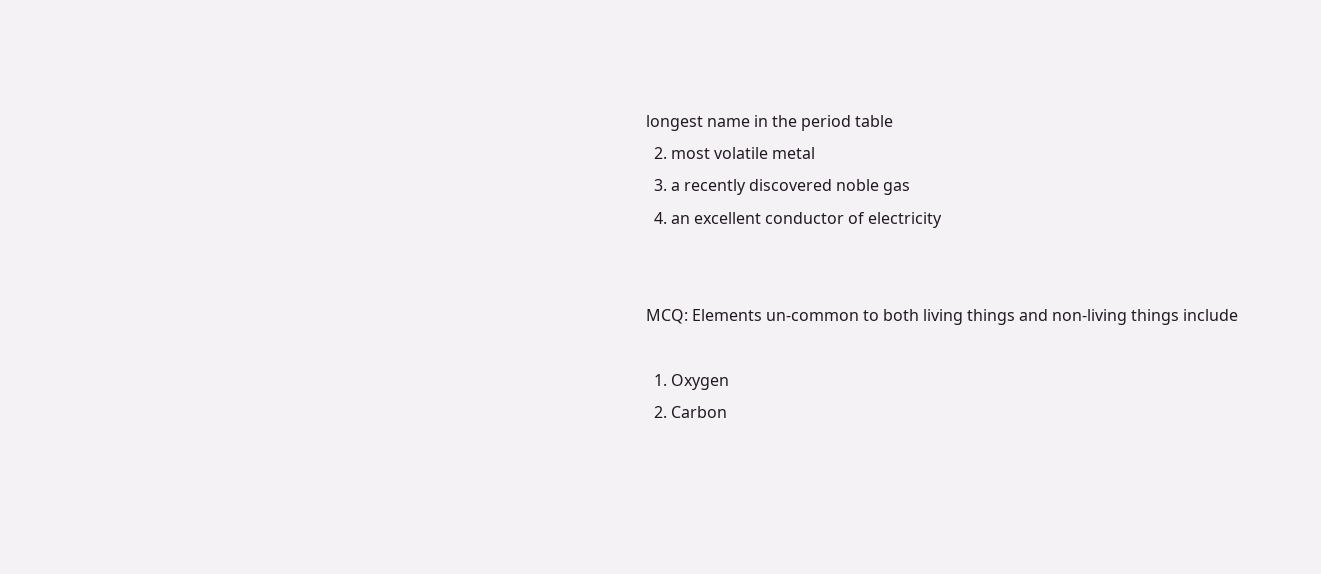longest name in the period table
  2. most volatile metal
  3. a recently discovered noble gas
  4. an excellent conductor of electricity


MCQ: Elements un-common to both living things and non-living things include

  1. Oxygen
  2. Carbon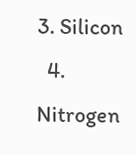3. Silicon
  4. Nitrogen